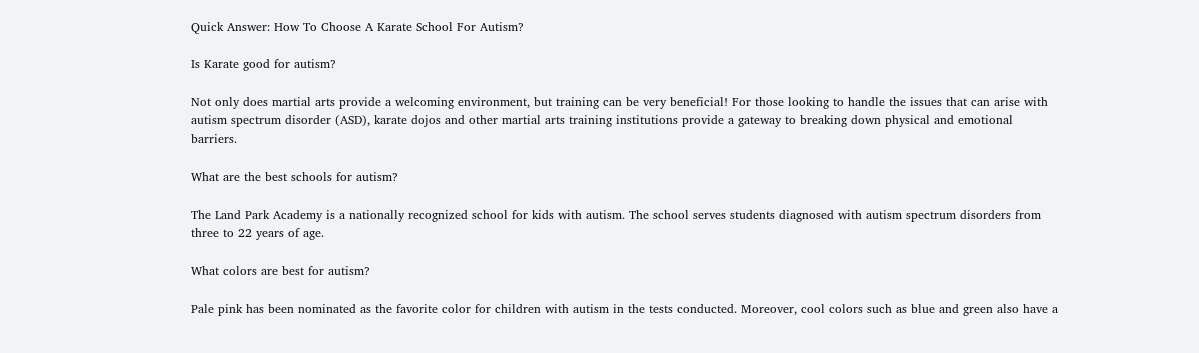Quick Answer: How To Choose A Karate School For Autism?

Is Karate good for autism?

Not only does martial arts provide a welcoming environment, but training can be very beneficial! For those looking to handle the issues that can arise with autism spectrum disorder (ASD), karate dojos and other martial arts training institutions provide a gateway to breaking down physical and emotional barriers.

What are the best schools for autism?

The Land Park Academy is a nationally recognized school for kids with autism. The school serves students diagnosed with autism spectrum disorders from three to 22 years of age.

What colors are best for autism?

Pale pink has been nominated as the favorite color for children with autism in the tests conducted. Moreover, cool colors such as blue and green also have a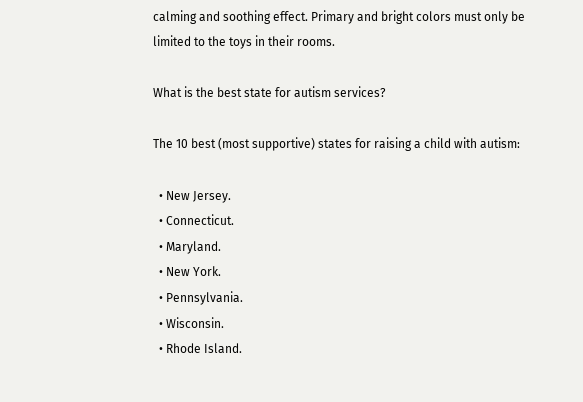calming and soothing effect. Primary and bright colors must only be limited to the toys in their rooms.

What is the best state for autism services?

The 10 best (most supportive) states for raising a child with autism:

  • New Jersey.
  • Connecticut.
  • Maryland.
  • New York.
  • Pennsylvania.
  • Wisconsin.
  • Rhode Island.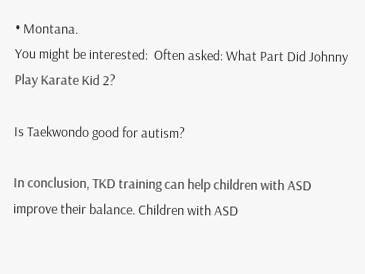• Montana.
You might be interested:  Often asked: What Part Did Johnny Play Karate Kid 2?

Is Taekwondo good for autism?

In conclusion, TKD training can help children with ASD improve their balance. Children with ASD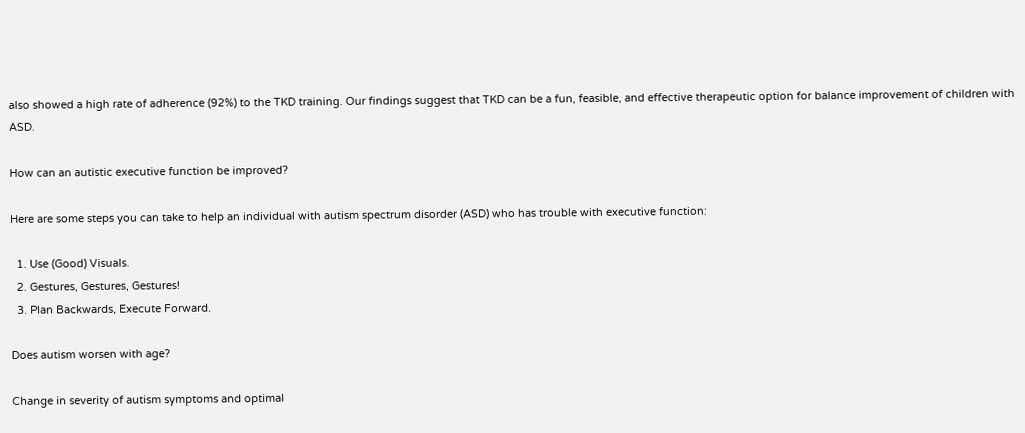also showed a high rate of adherence (92%) to the TKD training. Our findings suggest that TKD can be a fun, feasible, and effective therapeutic option for balance improvement of children with ASD.

How can an autistic executive function be improved?

Here are some steps you can take to help an individual with autism spectrum disorder (ASD) who has trouble with executive function:

  1. Use (Good) Visuals.
  2. Gestures, Gestures, Gestures!
  3. Plan Backwards, Execute Forward.

Does autism worsen with age?

Change in severity of autism symptoms and optimal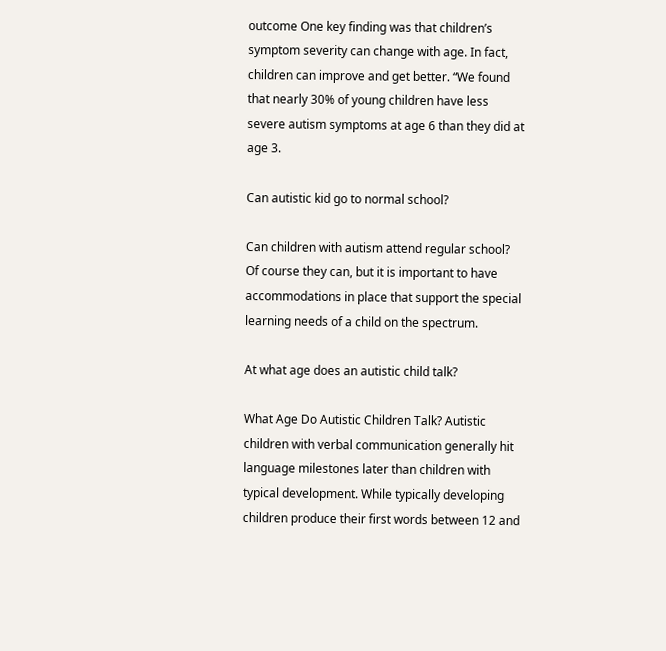outcome One key finding was that children’s symptom severity can change with age. In fact, children can improve and get better. “We found that nearly 30% of young children have less severe autism symptoms at age 6 than they did at age 3.

Can autistic kid go to normal school?

Can children with autism attend regular school? Of course they can, but it is important to have accommodations in place that support the special learning needs of a child on the spectrum.

At what age does an autistic child talk?

What Age Do Autistic Children Talk? Autistic children with verbal communication generally hit language milestones later than children with typical development. While typically developing children produce their first words between 12 and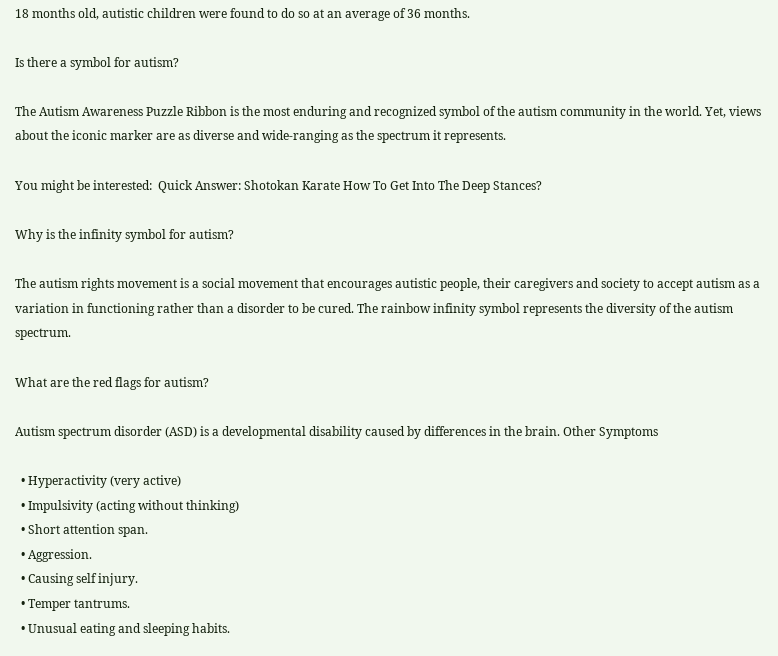18 months old, autistic children were found to do so at an average of 36 months.

Is there a symbol for autism?

The Autism Awareness Puzzle Ribbon is the most enduring and recognized symbol of the autism community in the world. Yet, views about the iconic marker are as diverse and wide-ranging as the spectrum it represents.

You might be interested:  Quick Answer: Shotokan Karate How To Get Into The Deep Stances?

Why is the infinity symbol for autism?

The autism rights movement is a social movement that encourages autistic people, their caregivers and society to accept autism as a variation in functioning rather than a disorder to be cured. The rainbow infinity symbol represents the diversity of the autism spectrum.

What are the red flags for autism?

Autism spectrum disorder (ASD) is a developmental disability caused by differences in the brain. Other Symptoms

  • Hyperactivity (very active)
  • Impulsivity (acting without thinking)
  • Short attention span.
  • Aggression.
  • Causing self injury.
  • Temper tantrums.
  • Unusual eating and sleeping habits.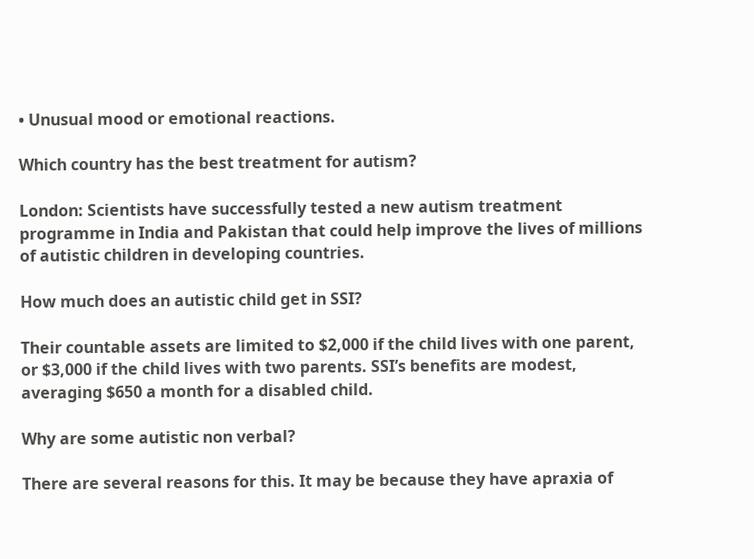• Unusual mood or emotional reactions.

Which country has the best treatment for autism?

London: Scientists have successfully tested a new autism treatment programme in India and Pakistan that could help improve the lives of millions of autistic children in developing countries.

How much does an autistic child get in SSI?

Their countable assets are limited to $2,000 if the child lives with one parent, or $3,000 if the child lives with two parents. SSI’s benefits are modest, averaging $650 a month for a disabled child.

Why are some autistic non verbal?

There are several reasons for this. It may be because they have apraxia of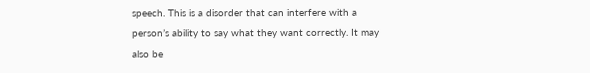speech. This is a disorder that can interfere with a person’s ability to say what they want correctly. It may also be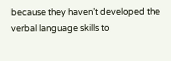because they haven’t developed the verbal language skills to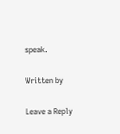speak.

Written by

Leave a Reply